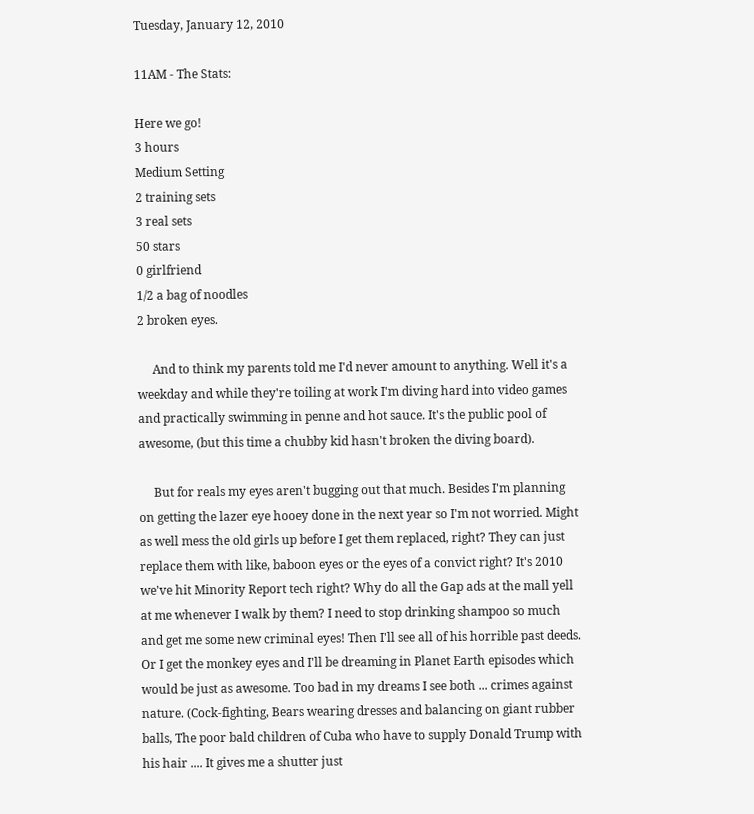Tuesday, January 12, 2010

11AM - The Stats:

Here we go!
3 hours
Medium Setting
2 training sets
3 real sets
50 stars
0 girlfriend
1/2 a bag of noodles
2 broken eyes.

     And to think my parents told me I'd never amount to anything. Well it's a weekday and while they're toiling at work I'm diving hard into video games and practically swimming in penne and hot sauce. It's the public pool of awesome, (but this time a chubby kid hasn't broken the diving board).

     But for reals my eyes aren't bugging out that much. Besides I'm planning on getting the lazer eye hooey done in the next year so I'm not worried. Might as well mess the old girls up before I get them replaced, right? They can just replace them with like, baboon eyes or the eyes of a convict right? It's 2010 we've hit Minority Report tech right? Why do all the Gap ads at the mall yell at me whenever I walk by them? I need to stop drinking shampoo so much and get me some new criminal eyes! Then I'll see all of his horrible past deeds. Or I get the monkey eyes and I'll be dreaming in Planet Earth episodes which would be just as awesome. Too bad in my dreams I see both ... crimes against nature. (Cock-fighting, Bears wearing dresses and balancing on giant rubber balls, The poor bald children of Cuba who have to supply Donald Trump with his hair .... It gives me a shutter just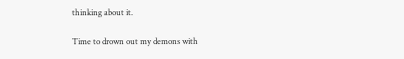thinking about it.

Time to drown out my demons with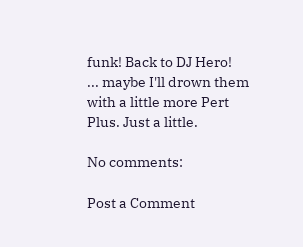funk! Back to DJ Hero!
... maybe I'll drown them with a little more Pert Plus. Just a little.

No comments:

Post a Comment